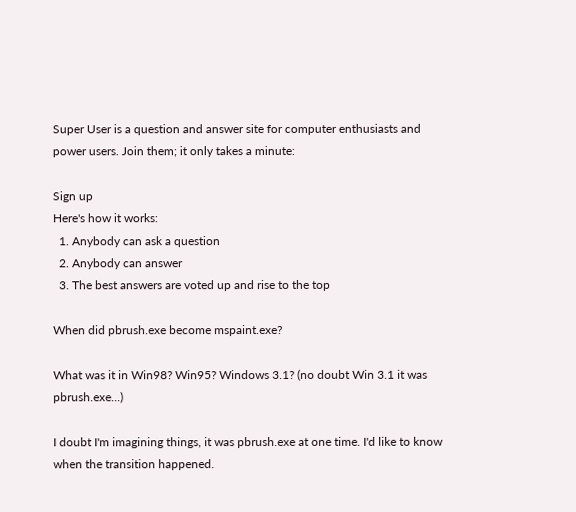Super User is a question and answer site for computer enthusiasts and power users. Join them; it only takes a minute:

Sign up
Here's how it works:
  1. Anybody can ask a question
  2. Anybody can answer
  3. The best answers are voted up and rise to the top

When did pbrush.exe become mspaint.exe?

What was it in Win98? Win95? Windows 3.1? (no doubt Win 3.1 it was pbrush.exe...)

I doubt I'm imagining things, it was pbrush.exe at one time. I'd like to know when the transition happened.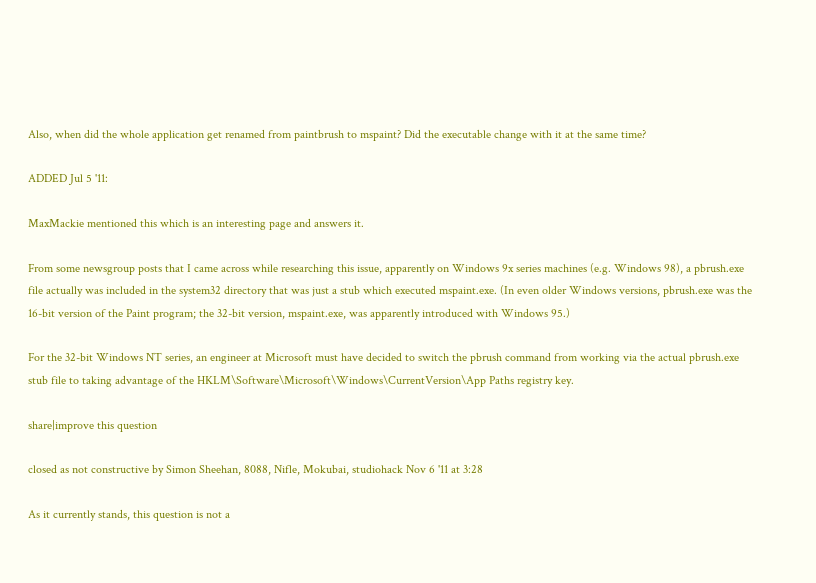Also, when did the whole application get renamed from paintbrush to mspaint? Did the executable change with it at the same time?

ADDED Jul 5 '11:

MaxMackie mentioned this which is an interesting page and answers it.

From some newsgroup posts that I came across while researching this issue, apparently on Windows 9x series machines (e.g. Windows 98), a pbrush.exe file actually was included in the system32 directory that was just a stub which executed mspaint.exe. (In even older Windows versions, pbrush.exe was the 16-bit version of the Paint program; the 32-bit version, mspaint.exe, was apparently introduced with Windows 95.)

For the 32-bit Windows NT series, an engineer at Microsoft must have decided to switch the pbrush command from working via the actual pbrush.exe stub file to taking advantage of the HKLM\Software\Microsoft\Windows\CurrentVersion\App Paths registry key.

share|improve this question

closed as not constructive by Simon Sheehan, 8088, Nifle, Mokubai, studiohack Nov 6 '11 at 3:28

As it currently stands, this question is not a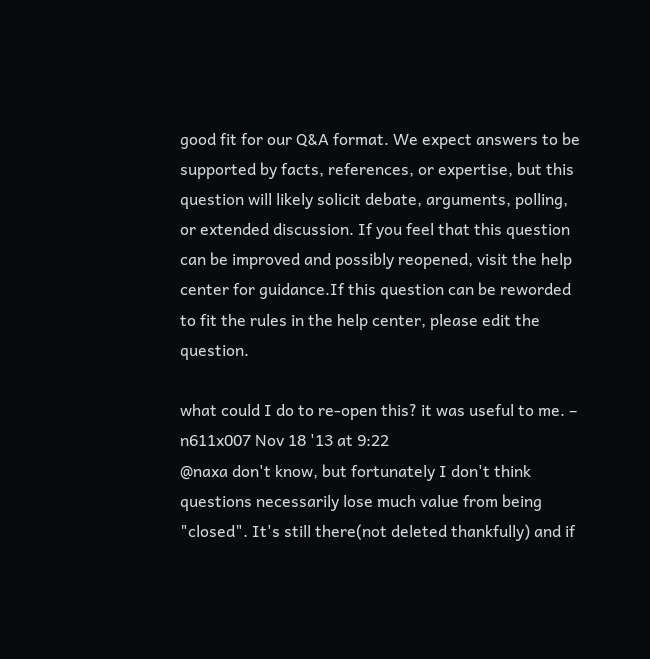good fit for our Q&A format. We expect answers to be supported by facts, references, or expertise, but this question will likely solicit debate, arguments, polling, or extended discussion. If you feel that this question can be improved and possibly reopened, visit the help center for guidance.If this question can be reworded to fit the rules in the help center, please edit the question.

what could I do to re-open this? it was useful to me. – n611x007 Nov 18 '13 at 9:22
@naxa don't know, but fortunately I don't think questions necessarily lose much value from being "closed". It's still there(not deleted thankfully) and if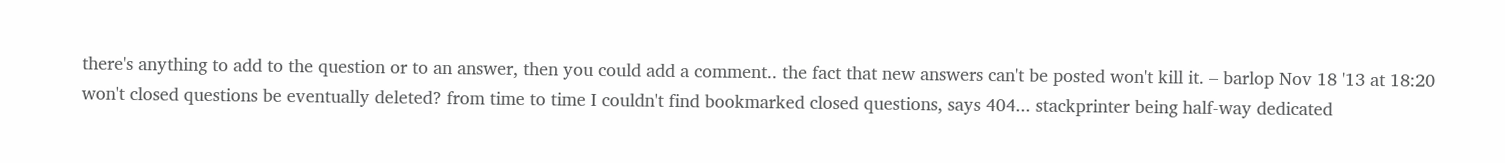there's anything to add to the question or to an answer, then you could add a comment.. the fact that new answers can't be posted won't kill it. – barlop Nov 18 '13 at 18:20
won't closed questions be eventually deleted? from time to time I couldn't find bookmarked closed questions, says 404... stackprinter being half-way dedicated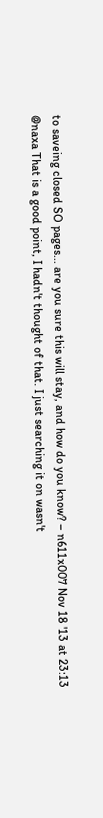to saveing closed SO pages... are you sure this will stay, and how do you know? – n611x007 Nov 18 '13 at 23:13
@naxa That is a good point, I hadn't thought of that. I just searching it on wasn't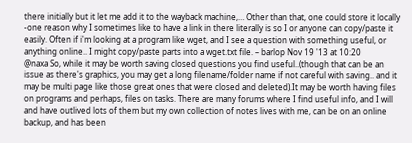there initially but it let me add it to the wayback machine,… Other than that, one could store it locally -one reason why I sometimes like to have a link in there literally is so I or anyone can copy/paste it easily. Often if i'm looking at a program like wget, and I see a question with something useful, or anything online.. I might copy/paste parts into a wget.txt file. – barlop Nov 19 '13 at 10:20
@naxa So, while it may be worth saving closed questions you find useful..(though that can be an issue as there's graphics, you may get a long filename/folder name if not careful with saving.. and it may be multi page like those great ones that were closed and deleted).It may be worth having files on programs and perhaps, files on tasks. There are many forums where I find useful info, and I will and have outlived lots of them but my own collection of notes lives with me, can be on an online backup, and has been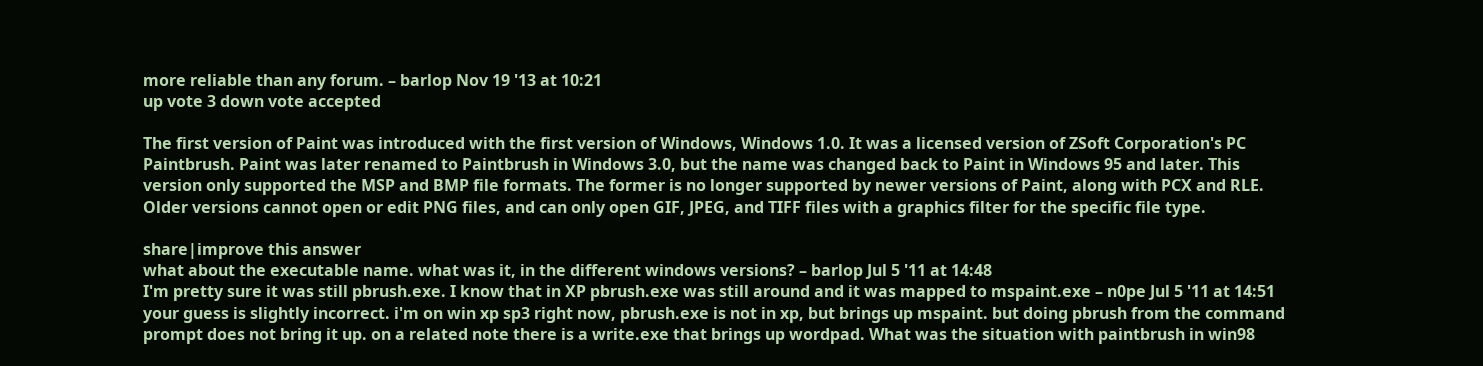more reliable than any forum. – barlop Nov 19 '13 at 10:21
up vote 3 down vote accepted

The first version of Paint was introduced with the first version of Windows, Windows 1.0. It was a licensed version of ZSoft Corporation's PC Paintbrush. Paint was later renamed to Paintbrush in Windows 3.0, but the name was changed back to Paint in Windows 95 and later. This version only supported the MSP and BMP file formats. The former is no longer supported by newer versions of Paint, along with PCX and RLE. Older versions cannot open or edit PNG files, and can only open GIF, JPEG, and TIFF files with a graphics filter for the specific file type.

share|improve this answer
what about the executable name. what was it, in the different windows versions? – barlop Jul 5 '11 at 14:48
I'm pretty sure it was still pbrush.exe. I know that in XP pbrush.exe was still around and it was mapped to mspaint.exe – n0pe Jul 5 '11 at 14:51
your guess is slightly incorrect. i'm on win xp sp3 right now, pbrush.exe is not in xp, but brings up mspaint. but doing pbrush from the command prompt does not bring it up. on a related note there is a write.exe that brings up wordpad. What was the situation with paintbrush in win98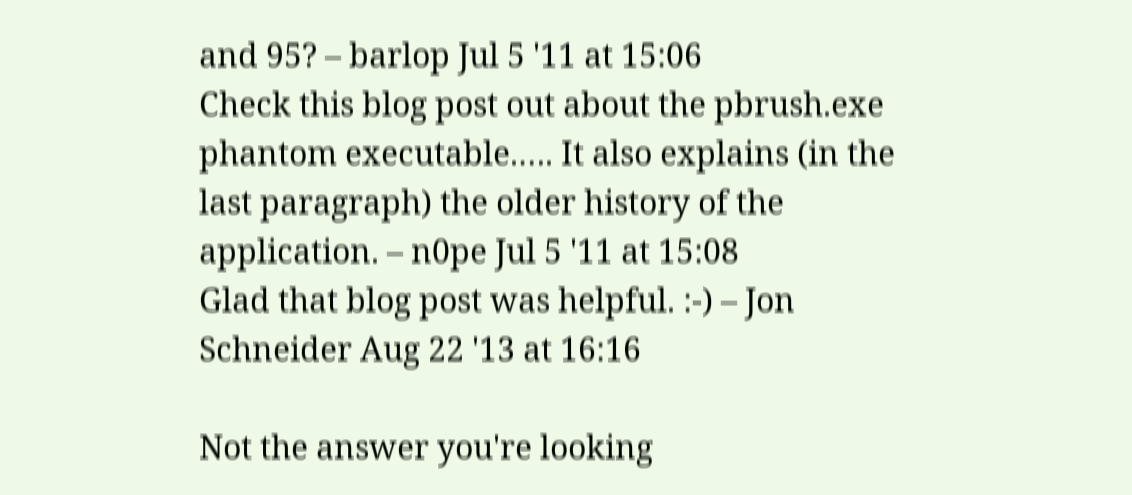and 95? – barlop Jul 5 '11 at 15:06
Check this blog post out about the pbrush.exe phantom executable.…. It also explains (in the last paragraph) the older history of the application. – n0pe Jul 5 '11 at 15:08
Glad that blog post was helpful. :-) – Jon Schneider Aug 22 '13 at 16:16

Not the answer you're looking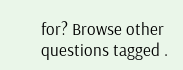for? Browse other questions tagged .